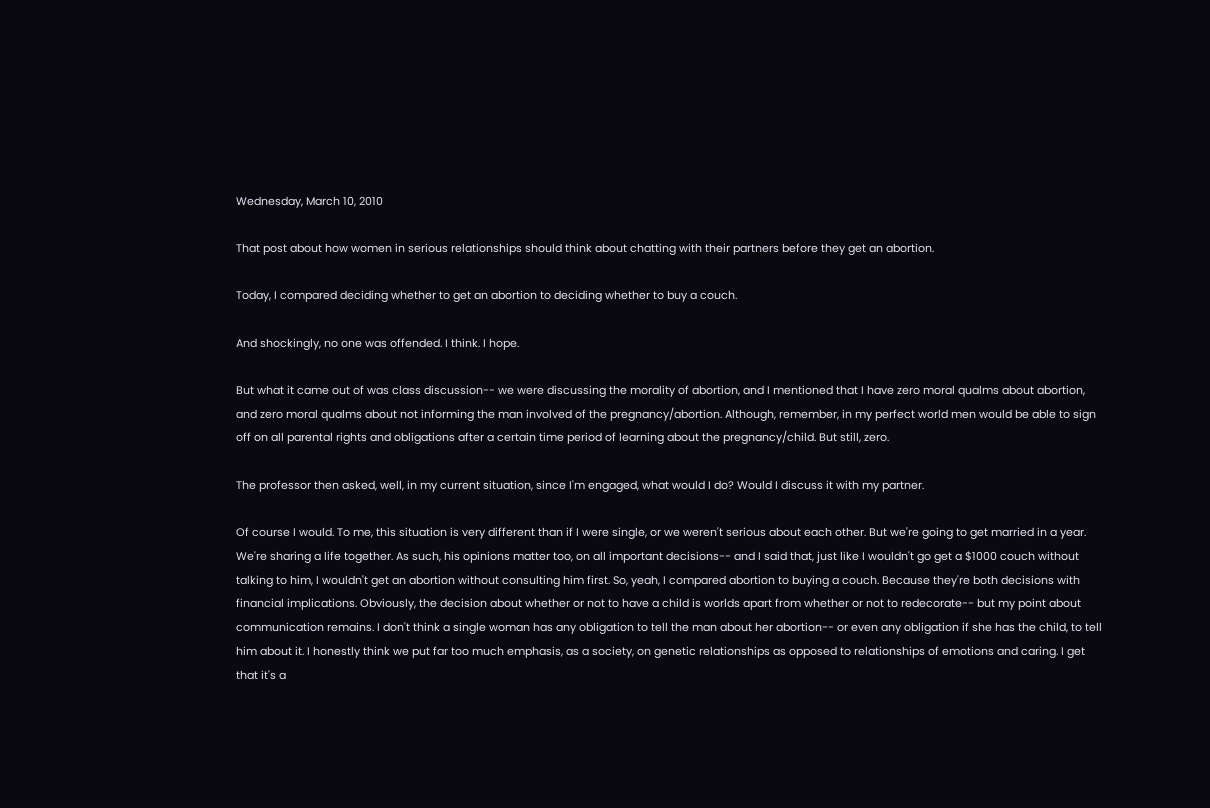Wednesday, March 10, 2010

That post about how women in serious relationships should think about chatting with their partners before they get an abortion.

Today, I compared deciding whether to get an abortion to deciding whether to buy a couch.

And shockingly, no one was offended. I think. I hope.

But what it came out of was class discussion-- we were discussing the morality of abortion, and I mentioned that I have zero moral qualms about abortion, and zero moral qualms about not informing the man involved of the pregnancy/abortion. Although, remember, in my perfect world men would be able to sign off on all parental rights and obligations after a certain time period of learning about the pregnancy/child. But still, zero.

The professor then asked, well, in my current situation, since I'm engaged, what would I do? Would I discuss it with my partner.

Of course I would. To me, this situation is very different than if I were single, or we weren't serious about each other. But we're going to get married in a year. We're sharing a life together. As such, his opinions matter too, on all important decisions-- and I said that, just like I wouldn't go get a $1000 couch without talking to him, I wouldn't get an abortion without consulting him first. So, yeah, I compared abortion to buying a couch. Because they're both decisions with financial implications. Obviously, the decision about whether or not to have a child is worlds apart from whether or not to redecorate-- but my point about communication remains. I don't think a single woman has any obligation to tell the man about her abortion-- or even any obligation if she has the child, to tell him about it. I honestly think we put far too much emphasis, as a society, on genetic relationships as opposed to relationships of emotions and caring. I get that it's a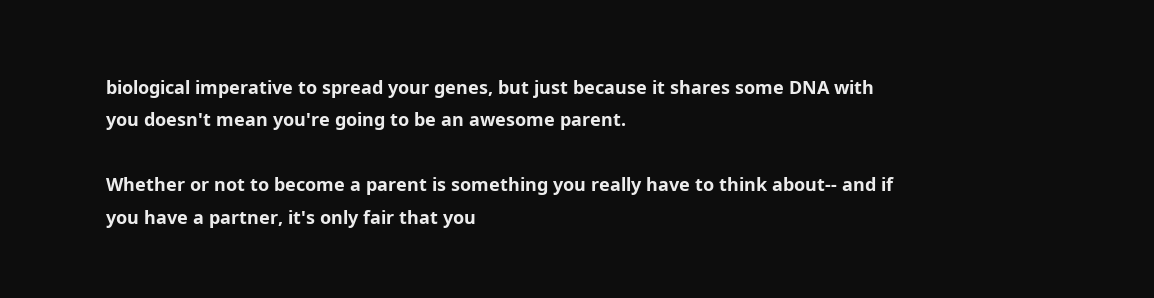biological imperative to spread your genes, but just because it shares some DNA with you doesn't mean you're going to be an awesome parent.

Whether or not to become a parent is something you really have to think about-- and if you have a partner, it's only fair that you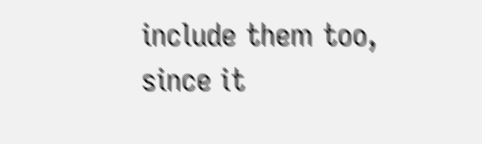include them too, since it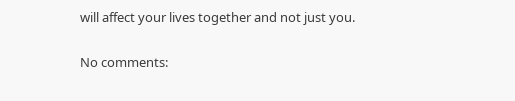will affect your lives together and not just you.

No comments: